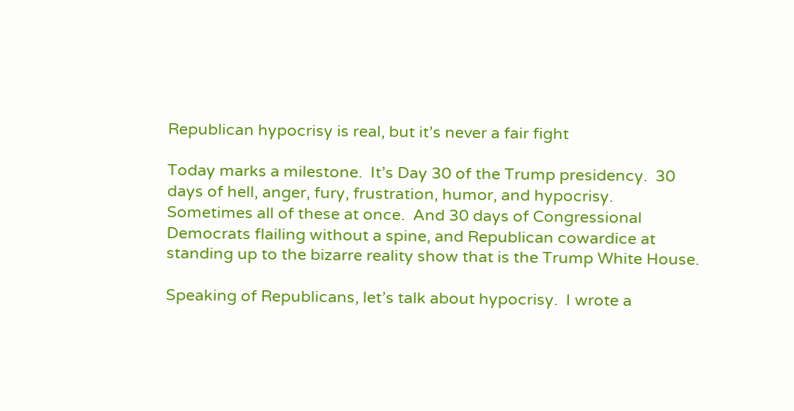Republican hypocrisy is real, but it’s never a fair fight

Today marks a milestone.  It’s Day 30 of the Trump presidency.  30 days of hell, anger, fury, frustration, humor, and hypocrisy.  Sometimes all of these at once.  And 30 days of Congressional Democrats flailing without a spine, and Republican cowardice at standing up to the bizarre reality show that is the Trump White House.

Speaking of Republicans, let’s talk about hypocrisy.  I wrote a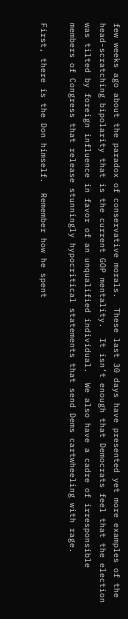few weeks ago about the paradox of conservative morals.  These last 30 days have presented yet more examples of the head-scratching bipolarity that is the current GOP mentality.  It isn’t enough that Democrats feel that the election was tilted by foreign influence in favor of an unqualified individual.  We also have a cadre of irresponsible members of Congress that release stunningly hypocritical statements that send Dems cartwheeling with rage.

First, there is the Don himself.  Remember how he spent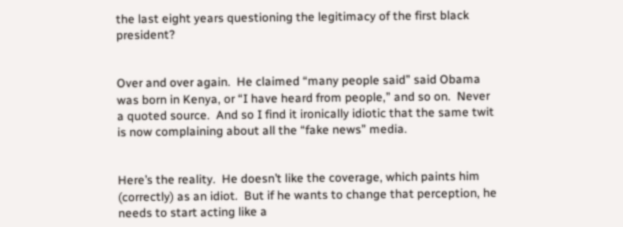the last eight years questioning the legitimacy of the first black president?


Over and over again.  He claimed “many people said” said Obama was born in Kenya, or “I have heard from people,” and so on.  Never a quoted source.  And so I find it ironically idiotic that the same twit is now complaining about all the “fake news” media.


Here’s the reality.  He doesn’t like the coverage, which paints him (correctly) as an idiot.  But if he wants to change that perception, he needs to start acting like a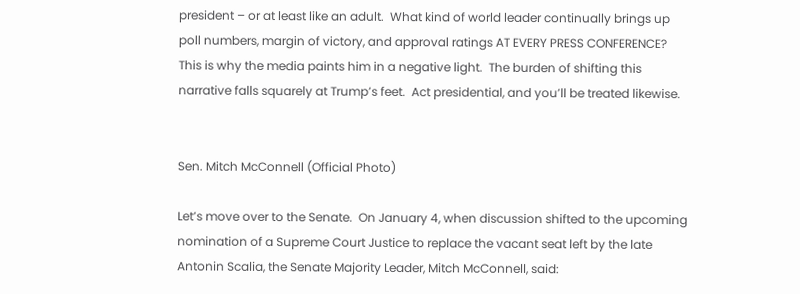president – or at least like an adult.  What kind of world leader continually brings up poll numbers, margin of victory, and approval ratings AT EVERY PRESS CONFERENCE?  This is why the media paints him in a negative light.  The burden of shifting this narrative falls squarely at Trump’s feet.  Act presidential, and you’ll be treated likewise.


Sen. Mitch McConnell (Official Photo)

Let’s move over to the Senate.  On January 4, when discussion shifted to the upcoming nomination of a Supreme Court Justice to replace the vacant seat left by the late Antonin Scalia, the Senate Majority Leader, Mitch McConnell, said: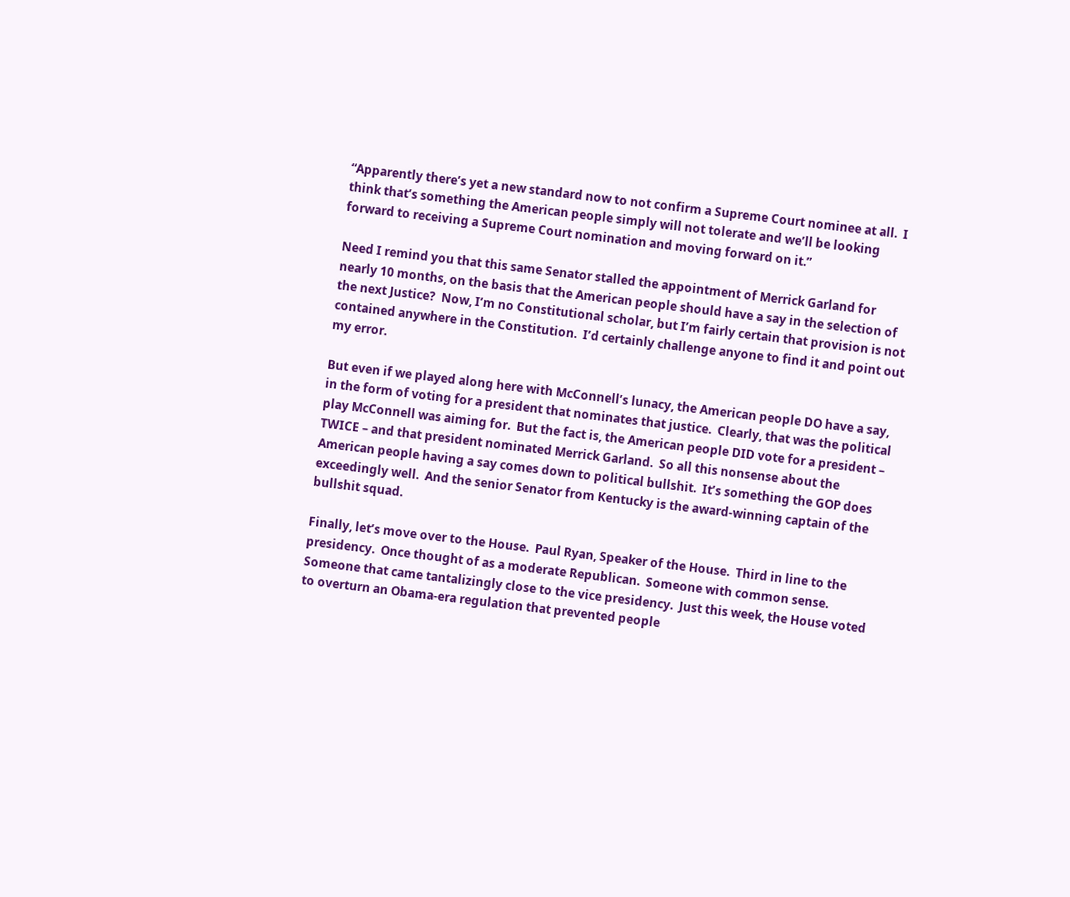“Apparently there’s yet a new standard now to not confirm a Supreme Court nominee at all.  I think that’s something the American people simply will not tolerate and we’ll be looking forward to receiving a Supreme Court nomination and moving forward on it.”

Need I remind you that this same Senator stalled the appointment of Merrick Garland for nearly 10 months, on the basis that the American people should have a say in the selection of the next Justice?  Now, I’m no Constitutional scholar, but I’m fairly certain that provision is not contained anywhere in the Constitution.  I’d certainly challenge anyone to find it and point out my error.

But even if we played along here with McConnell’s lunacy, the American people DO have a say, in the form of voting for a president that nominates that justice.  Clearly, that was the political play McConnell was aiming for.  But the fact is, the American people DID vote for a president – TWICE – and that president nominated Merrick Garland.  So all this nonsense about the American people having a say comes down to political bullshit.  It’s something the GOP does exceedingly well.  And the senior Senator from Kentucky is the award-winning captain of the bullshit squad.

Finally, let’s move over to the House.  Paul Ryan, Speaker of the House.  Third in line to the presidency.  Once thought of as a moderate Republican.  Someone with common sense.  Someone that came tantalizingly close to the vice presidency.  Just this week, the House voted to overturn an Obama-era regulation that prevented people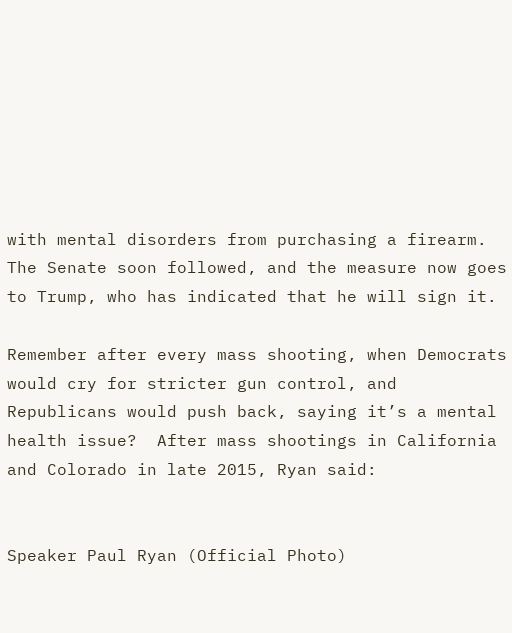with mental disorders from purchasing a firearm.  The Senate soon followed, and the measure now goes to Trump, who has indicated that he will sign it.

Remember after every mass shooting, when Democrats would cry for stricter gun control, and Republicans would push back, saying it’s a mental health issue?  After mass shootings in California and Colorado in late 2015, Ryan said:


Speaker Paul Ryan (Official Photo)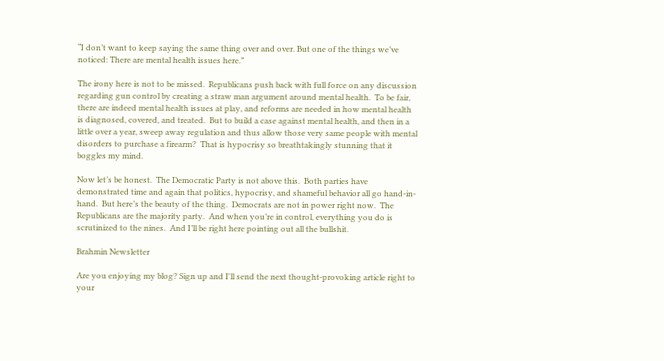“I don’t want to keep saying the same thing over and over. But one of the things we’ve noticed: There are mental health issues here.”

The irony here is not to be missed.  Republicans push back with full force on any discussion regarding gun control by creating a straw man argument around mental health.  To be fair, there are indeed mental health issues at play, and reforms are needed in how mental health is diagnosed, covered, and treated.  But to build a case against mental health, and then in a little over a year, sweep away regulation and thus allow those very same people with mental disorders to purchase a firearm?  That is hypocrisy so breathtakingly stunning that it boggles my mind.

Now let’s be honest.  The Democratic Party is not above this.  Both parties have demonstrated time and again that politics, hypocrisy, and shameful behavior all go hand-in-hand.  But here’s the beauty of the thing.  Democrats are not in power right now.  The Republicans are the majority party.  And when you’re in control, everything you do is scrutinized to the nines.  And I’ll be right here pointing out all the bullshit.

Brahmin Newsletter

Are you enjoying my blog? Sign up and I'll send the next thought-provoking article right to your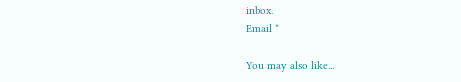inbox.
Email *

You may also like...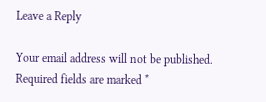Leave a Reply

Your email address will not be published. Required fields are marked *